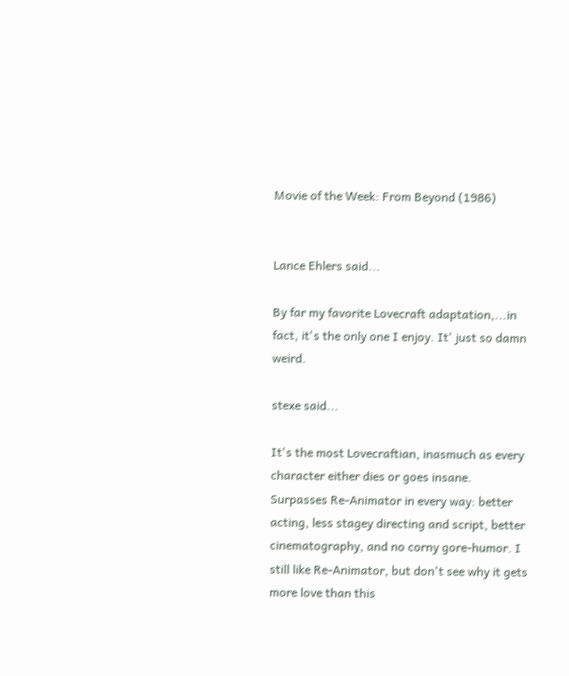Movie of the Week: From Beyond (1986)


Lance Ehlers said...

By far my favorite Lovecraft adaptation,...in fact, it's the only one I enjoy. It' just so damn weird.

stexe said...

It's the most Lovecraftian, inasmuch as every character either dies or goes insane. Surpasses Re-Animator in every way: better acting, less stagey directing and script, better cinematography, and no corny gore-humor. I still like Re-Animator, but don't see why it gets more love than this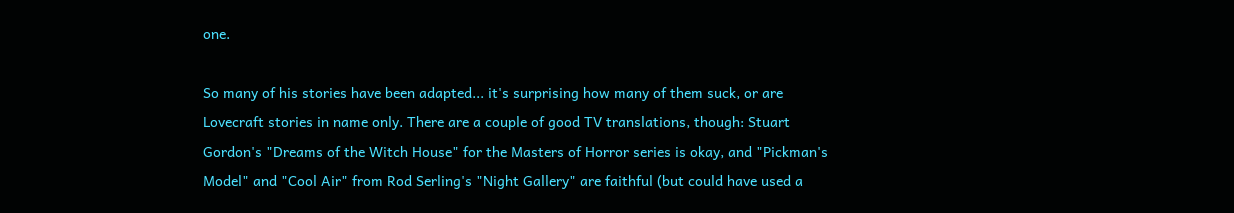one.

So many of his stories have been adapted... it's surprising how many of them suck, or are Lovecraft stories in name only. There are a couple of good TV translations, though: Stuart Gordon's "Dreams of the Witch House" for the Masters of Horror series is okay, and "Pickman's Model" and "Cool Air" from Rod Serling's "Night Gallery" are faithful (but could have used a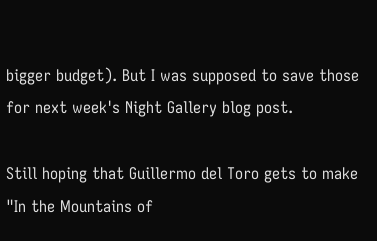bigger budget). But I was supposed to save those for next week's Night Gallery blog post.

Still hoping that Guillermo del Toro gets to make "In the Mountains of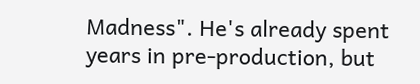Madness". He's already spent years in pre-production, but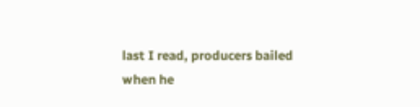last I read, producers bailed when he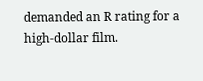demanded an R rating for a high-dollar film.